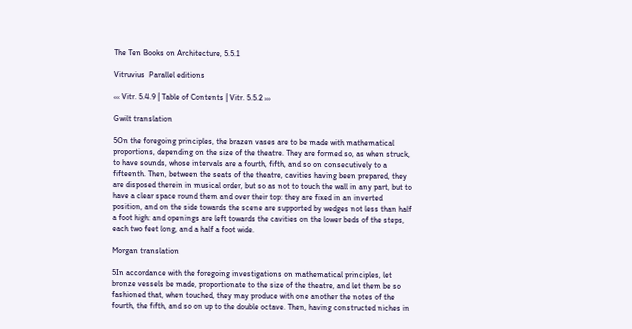The Ten Books on Architecture, 5.5.1

Vitruvius  Parallel editions

‹‹‹ Vitr. 5.4.9 | Table of Contents | Vitr. 5.5.2 ›››

Gwilt translation

5On the foregoing principles, the brazen vases are to be made with mathematical proportions, depending on the size of the theatre. They are formed so, as when struck, to have sounds, whose intervals are a fourth, fifth, and so on consecutively to a fifteenth. Then, between the seats of the theatre, cavities having been prepared, they are disposed therein in musical order, but so as not to touch the wall in any part, but to have a clear space round them and over their top: they are fixed in an inverted position, and on the side towards the scene are supported by wedges not less than half a foot high: and openings are left towards the cavities on the lower beds of the steps, each two feet long, and a half a foot wide.

Morgan translation

5In accordance with the foregoing investigations on mathematical principles, let bronze vessels be made, proportionate to the size of the theatre, and let them be so fashioned that, when touched, they may produce with one another the notes of the fourth, the fifth, and so on up to the double octave. Then, having constructed niches in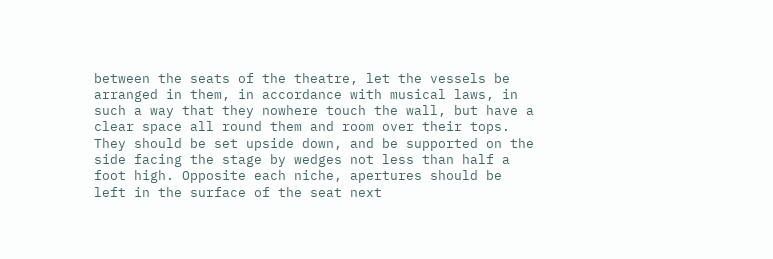between the seats of the theatre, let the vessels be arranged in them, in accordance with musical laws, in such a way that they nowhere touch the wall, but have a clear space all round them and room over their tops. They should be set upside down, and be supported on the side facing the stage by wedges not less than half a foot high. Opposite each niche, apertures should be left in the surface of the seat next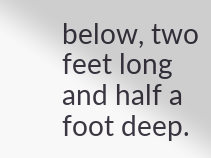below, two feet long and half a foot deep.